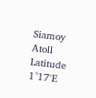Siamoy Atoll
Latitude 1°17'E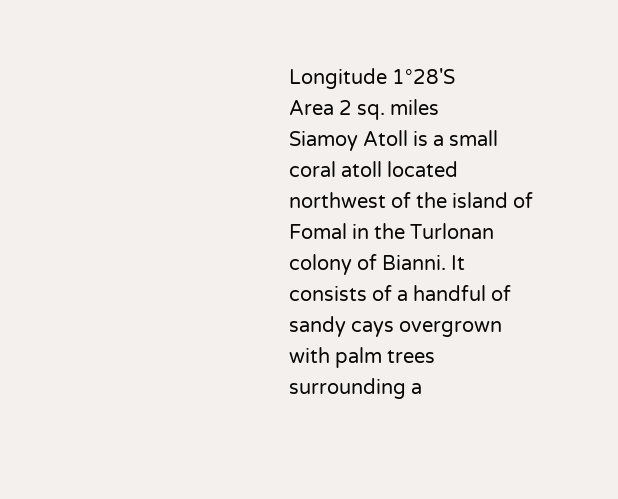Longitude 1°28'S
Area 2 sq. miles
Siamoy Atoll is a small coral atoll located northwest of the island of Fomal in the Turlonan colony of Bianni. It consists of a handful of sandy cays overgrown with palm trees surrounding a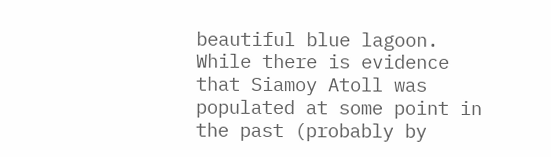beautiful blue lagoon. While there is evidence that Siamoy Atoll was populated at some point in the past (probably by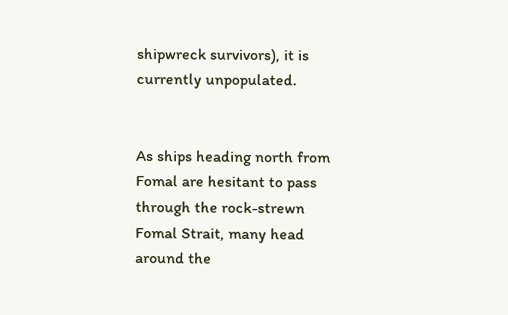shipwreck survivors), it is currently unpopulated.


As ships heading north from Fomal are hesitant to pass through the rock-strewn Fomal Strait, many head around the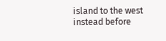island to the west instead before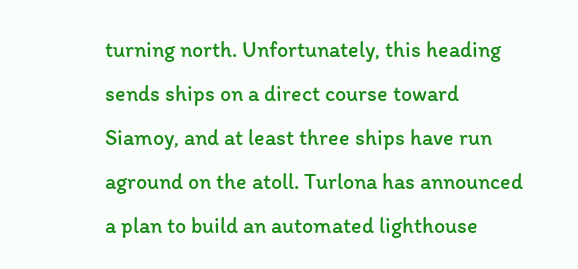turning north. Unfortunately, this heading sends ships on a direct course toward Siamoy, and at least three ships have run aground on the atoll. Turlona has announced a plan to build an automated lighthouse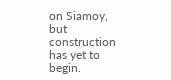on Siamoy, but construction has yet to begin.